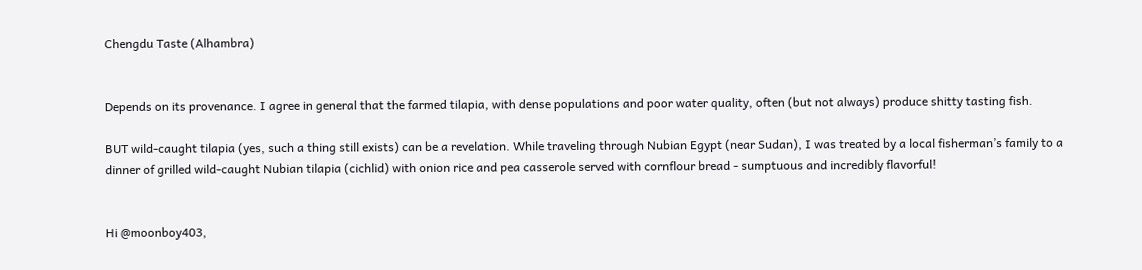Chengdu Taste (Alhambra)


Depends on its provenance. I agree in general that the farmed tilapia, with dense populations and poor water quality, often (but not always) produce shitty tasting fish.

BUT wild-caught tilapia (yes, such a thing still exists) can be a revelation. While traveling through Nubian Egypt (near Sudan), I was treated by a local fisherman’s family to a dinner of grilled wild-caught Nubian tilapia (cichlid) with onion rice and pea casserole served with cornflour bread - sumptuous and incredibly flavorful!


Hi @moonboy403,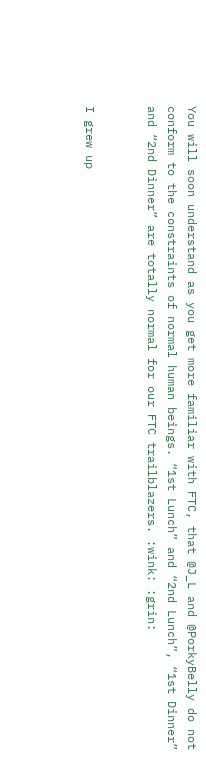You will soon understand as you get more familiar with FTC, that @J_L and @PorkyBelly do not conform to the constraints of normal human beings. “1st Lunch” and “2nd Lunch”, “1st Dinner” and “2nd Dinner” are totally normal for our FTC trailblazers. :wink: :grin:


I grew up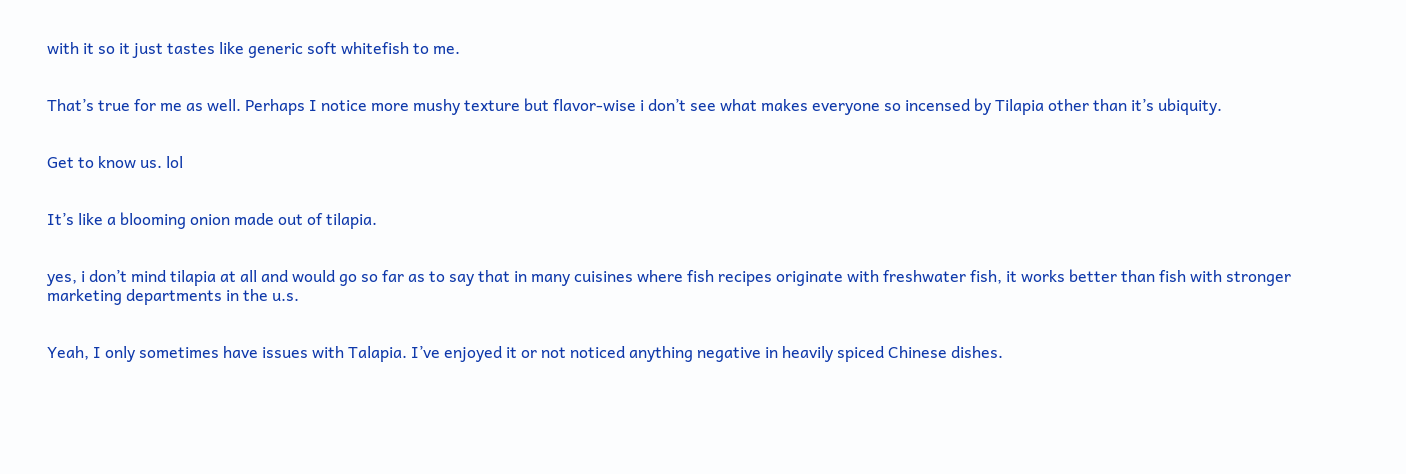with it so it just tastes like generic soft whitefish to me.


That’s true for me as well. Perhaps I notice more mushy texture but flavor-wise i don’t see what makes everyone so incensed by Tilapia other than it’s ubiquity.


Get to know us. lol


It’s like a blooming onion made out of tilapia.


yes, i don’t mind tilapia at all and would go so far as to say that in many cuisines where fish recipes originate with freshwater fish, it works better than fish with stronger marketing departments in the u.s.


Yeah, I only sometimes have issues with Talapia. I’ve enjoyed it or not noticed anything negative in heavily spiced Chinese dishes.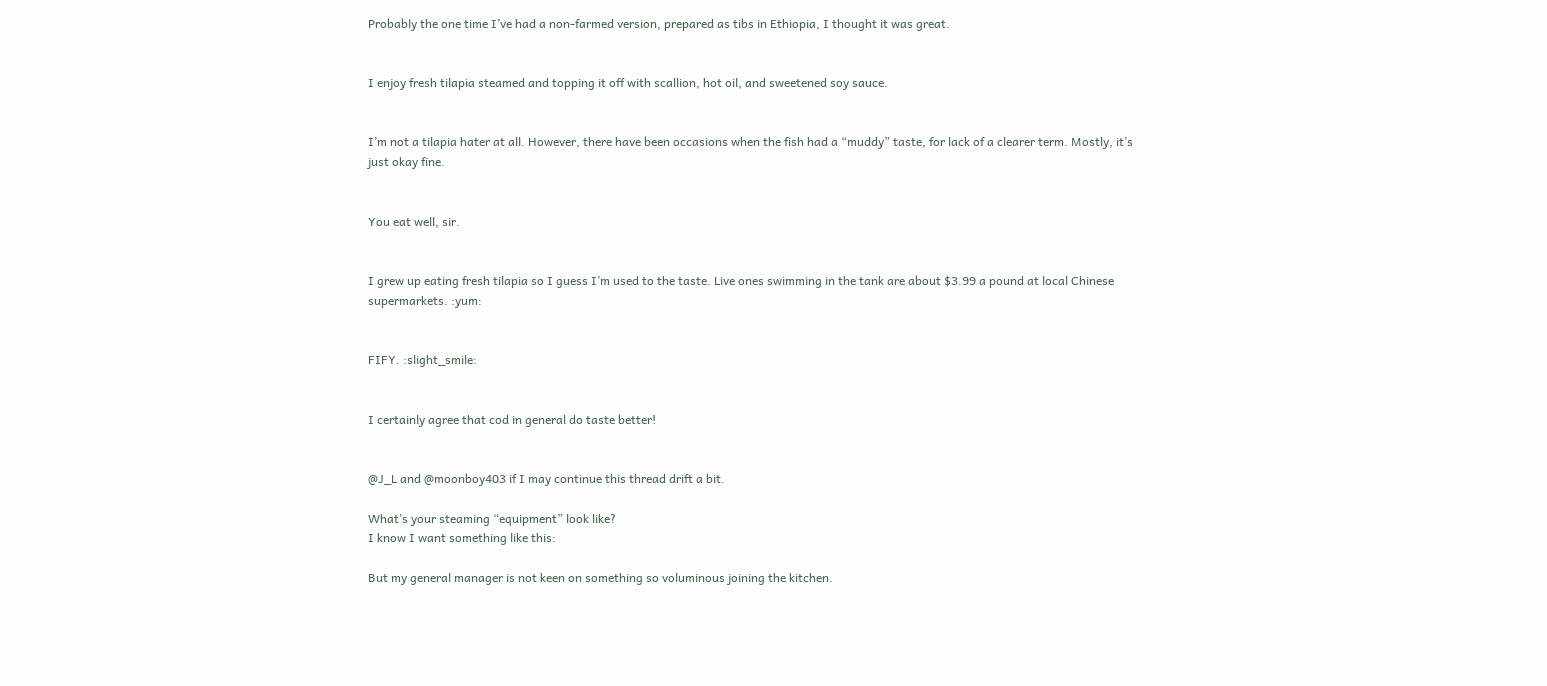Probably the one time I’ve had a non-farmed version, prepared as tibs in Ethiopia, I thought it was great.


I enjoy fresh tilapia steamed and topping it off with scallion, hot oil, and sweetened soy sauce.


I’m not a tilapia hater at all. However, there have been occasions when the fish had a “muddy” taste, for lack of a clearer term. Mostly, it’s just okay fine.


You eat well, sir.


I grew up eating fresh tilapia so I guess I’m used to the taste. Live ones swimming in the tank are about $3.99 a pound at local Chinese supermarkets. :yum:


FIFY. :slight_smile:


I certainly agree that cod in general do taste better!


@J_L and @moonboy403 if I may continue this thread drift a bit.

What’s your steaming “equipment” look like?
I know I want something like this:

But my general manager is not keen on something so voluminous joining the kitchen.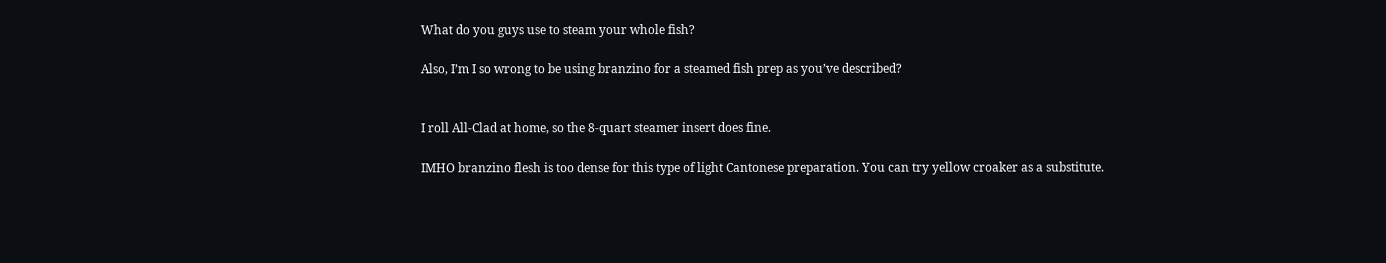What do you guys use to steam your whole fish?

Also, I’m I so wrong to be using branzino for a steamed fish prep as you’ve described?


I roll All-Clad at home, so the 8-quart steamer insert does fine.

IMHO branzino flesh is too dense for this type of light Cantonese preparation. You can try yellow croaker as a substitute.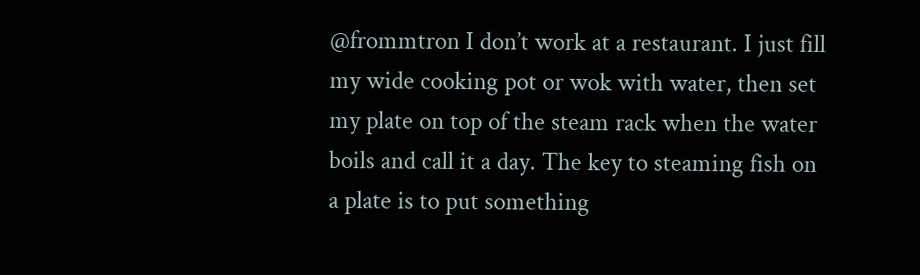@frommtron I don’t work at a restaurant. I just fill my wide cooking pot or wok with water, then set my plate on top of the steam rack when the water boils and call it a day. The key to steaming fish on a plate is to put something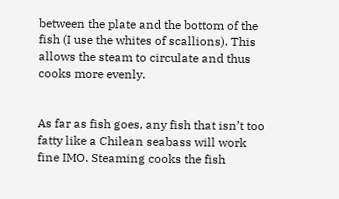between the plate and the bottom of the fish (I use the whites of scallions). This allows the steam to circulate and thus cooks more evenly.


As far as fish goes, any fish that isn’t too fatty like a Chilean seabass will work fine IMO. Steaming cooks the fish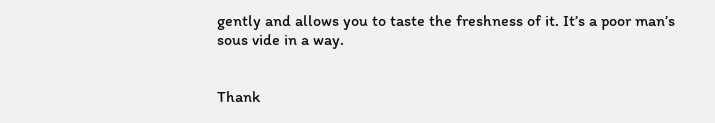gently and allows you to taste the freshness of it. It’s a poor man’s sous vide in a way.


Thank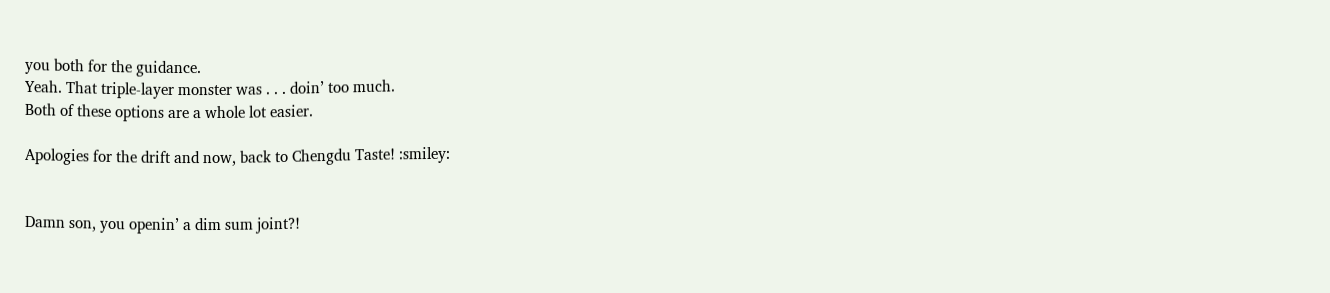you both for the guidance.
Yeah. That triple-layer monster was . . . doin’ too much.
Both of these options are a whole lot easier.

Apologies for the drift and now, back to Chengdu Taste! :smiley:


Damn son, you openin’ a dim sum joint?!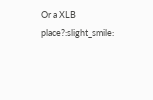Or a XLB place?:slight_smile: